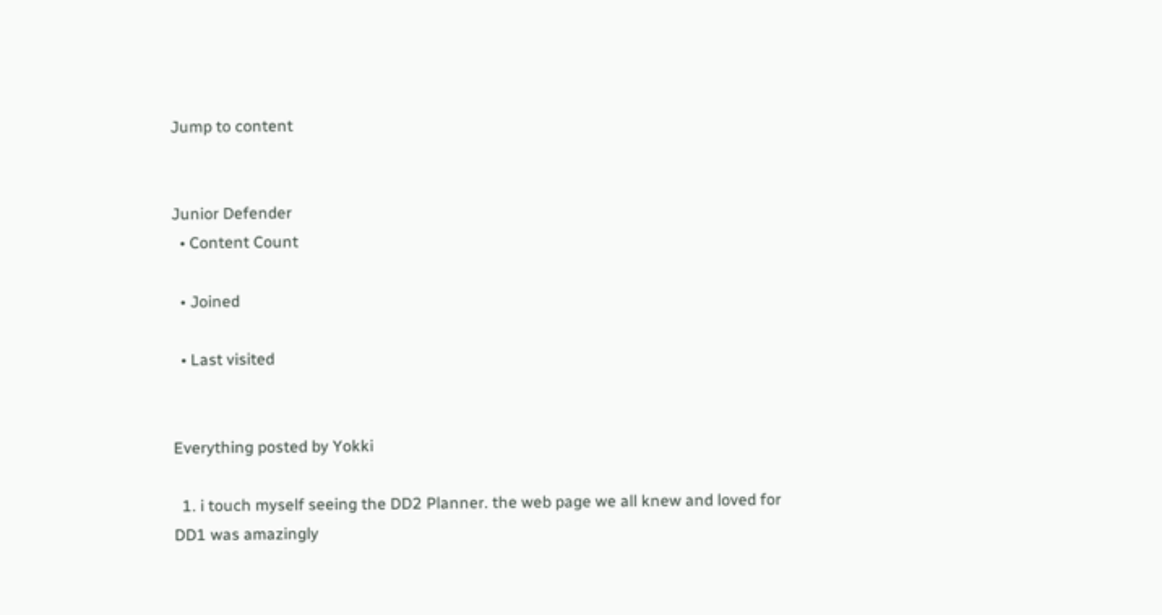Jump to content


Junior Defender
  • Content Count

  • Joined

  • Last visited


Everything posted by Yokki

  1. i touch myself seeing the DD2 Planner. the web page we all knew and loved for DD1 was amazingly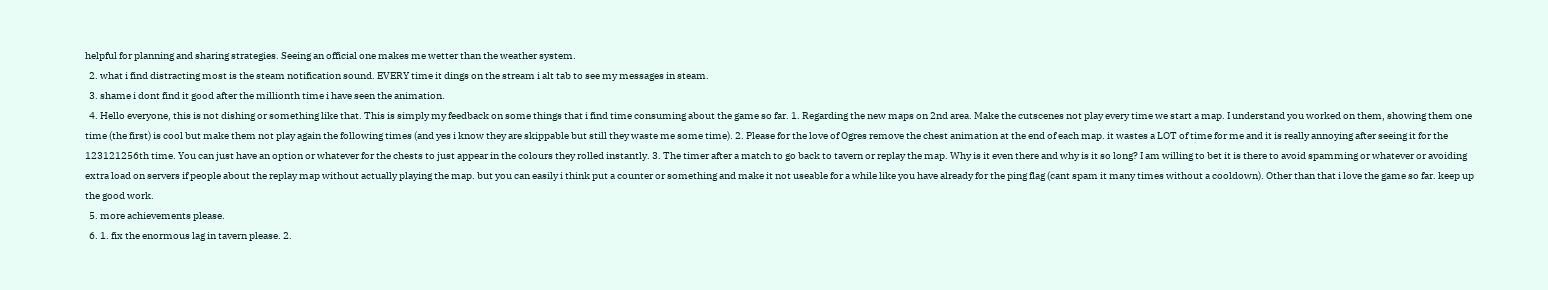helpful for planning and sharing strategies. Seeing an official one makes me wetter than the weather system.
  2. what i find distracting most is the steam notification sound. EVERY time it dings on the stream i alt tab to see my messages in steam.
  3. shame i dont find it good after the millionth time i have seen the animation.
  4. Hello everyone, this is not dishing or something like that. This is simply my feedback on some things that i find time consuming about the game so far. 1. Regarding the new maps on 2nd area. Make the cutscenes not play every time we start a map. I understand you worked on them, showing them one time (the first) is cool but make them not play again the following times (and yes i know they are skippable but still they waste me some time). 2. Please for the love of Ogres remove the chest animation at the end of each map. it wastes a LOT of time for me and it is really annoying after seeing it for the 123121256th time. You can just have an option or whatever for the chests to just appear in the colours they rolled instantly. 3. The timer after a match to go back to tavern or replay the map. Why is it even there and why is it so long? I am willing to bet it is there to avoid spamming or whatever or avoiding extra load on servers if people about the replay map without actually playing the map. but you can easily i think put a counter or something and make it not useable for a while like you have already for the ping flag (cant spam it many times without a cooldown). Other than that i love the game so far. keep up the good work.
  5. more achievements please.
  6. 1. fix the enormous lag in tavern please. 2.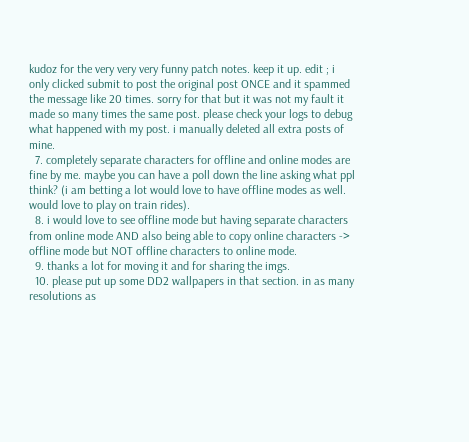kudoz for the very very very funny patch notes. keep it up. edit ; i only clicked submit to post the original post ONCE and it spammed the message like 20 times. sorry for that but it was not my fault it made so many times the same post. please check your logs to debug what happened with my post. i manually deleted all extra posts of mine.
  7. completely separate characters for offline and online modes are fine by me. maybe you can have a poll down the line asking what ppl think? (i am betting a lot would love to have offline modes as well. would love to play on train rides).
  8. i would love to see offline mode but having separate characters from online mode AND also being able to copy online characters -> offline mode but NOT offline characters to online mode.
  9. thanks a lot for moving it and for sharing the imgs.
  10. please put up some DD2 wallpapers in that section. in as many resolutions as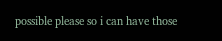possible please so i can have those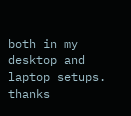both in my desktop and laptop setups. thanks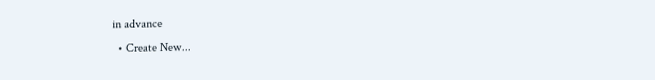in advance
  • Create New...